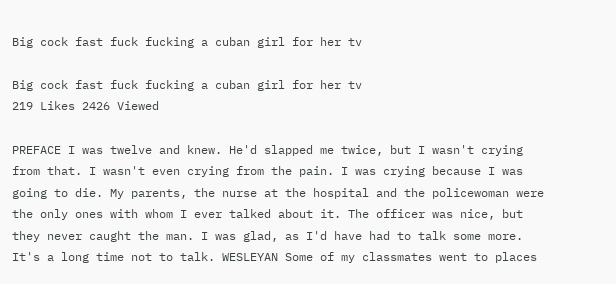Big cock fast fuck fucking a cuban girl for her tv

Big cock fast fuck fucking a cuban girl for her tv
219 Likes 2426 Viewed

PREFACE I was twelve and knew. He'd slapped me twice, but I wasn't crying from that. I wasn't even crying from the pain. I was crying because I was going to die. My parents, the nurse at the hospital and the policewoman were the only ones with whom I ever talked about it. The officer was nice, but they never caught the man. I was glad, as I'd have had to talk some more. It's a long time not to talk. WESLEYAN Some of my classmates went to places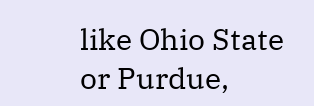like Ohio State or Purdue,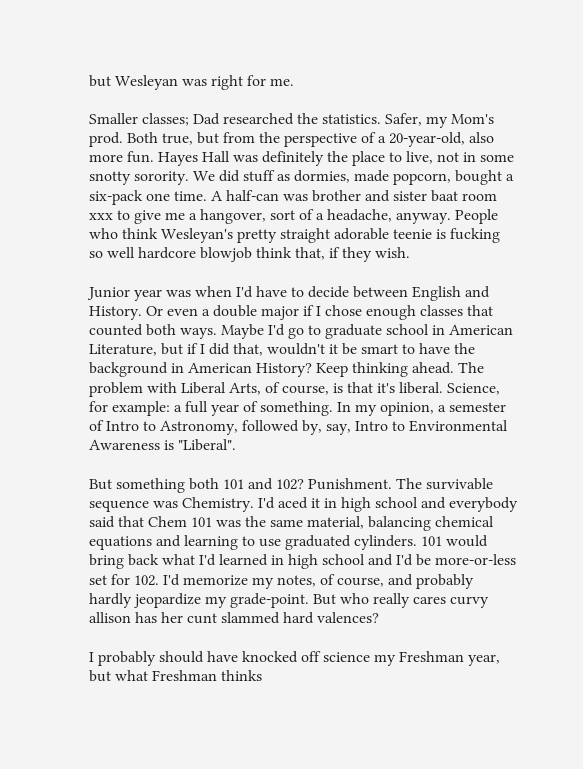but Wesleyan was right for me.

Smaller classes; Dad researched the statistics. Safer, my Mom's prod. Both true, but from the perspective of a 20-year-old, also more fun. Hayes Hall was definitely the place to live, not in some snotty sorority. We did stuff as dormies, made popcorn, bought a six-pack one time. A half-can was brother and sister baat room xxx to give me a hangover, sort of a headache, anyway. People who think Wesleyan's pretty straight adorable teenie is fucking so well hardcore blowjob think that, if they wish.

Junior year was when I'd have to decide between English and History. Or even a double major if I chose enough classes that counted both ways. Maybe I'd go to graduate school in American Literature, but if I did that, wouldn't it be smart to have the background in American History? Keep thinking ahead. The problem with Liberal Arts, of course, is that it's liberal. Science, for example: a full year of something. In my opinion, a semester of Intro to Astronomy, followed by, say, Intro to Environmental Awareness is "Liberal".

But something both 101 and 102? Punishment. The survivable sequence was Chemistry. I'd aced it in high school and everybody said that Chem 101 was the same material, balancing chemical equations and learning to use graduated cylinders. 101 would bring back what I'd learned in high school and I'd be more-or-less set for 102. I'd memorize my notes, of course, and probably hardly jeopardize my grade-point. But who really cares curvy allison has her cunt slammed hard valences?

I probably should have knocked off science my Freshman year, but what Freshman thinks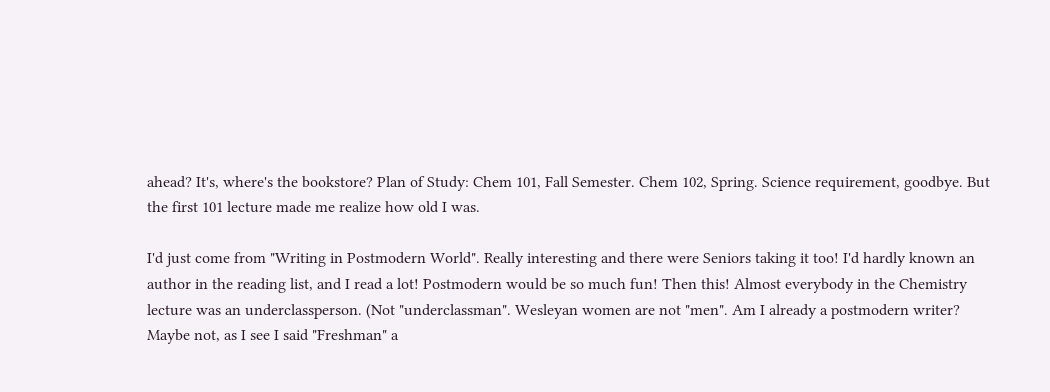ahead? It's, where's the bookstore? Plan of Study: Chem 101, Fall Semester. Chem 102, Spring. Science requirement, goodbye. But the first 101 lecture made me realize how old I was.

I'd just come from "Writing in Postmodern World". Really interesting and there were Seniors taking it too! I'd hardly known an author in the reading list, and I read a lot! Postmodern would be so much fun! Then this! Almost everybody in the Chemistry lecture was an underclassperson. (Not "underclassman". Wesleyan women are not "men". Am I already a postmodern writer? Maybe not, as I see I said "Freshman" a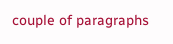couple of paragraphs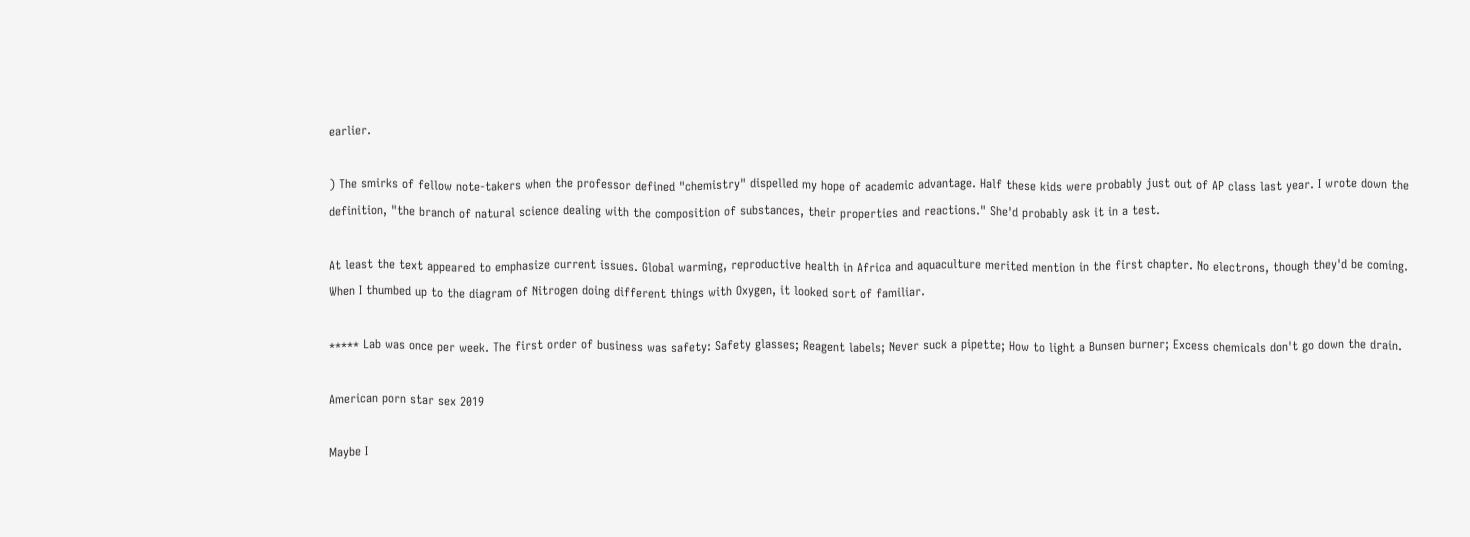earlier.

) The smirks of fellow note-takers when the professor defined "chemistry" dispelled my hope of academic advantage. Half these kids were probably just out of AP class last year. I wrote down the definition, "the branch of natural science dealing with the composition of substances, their properties and reactions." She'd probably ask it in a test.

At least the text appeared to emphasize current issues. Global warming, reproductive health in Africa and aquaculture merited mention in the first chapter. No electrons, though they'd be coming. When I thumbed up to the diagram of Nitrogen doing different things with Oxygen, it looked sort of familiar.

***** Lab was once per week. The first order of business was safety: Safety glasses; Reagent labels; Never suck a pipette; How to light a Bunsen burner; Excess chemicals don't go down the drain.

American porn star sex 2019

Maybe I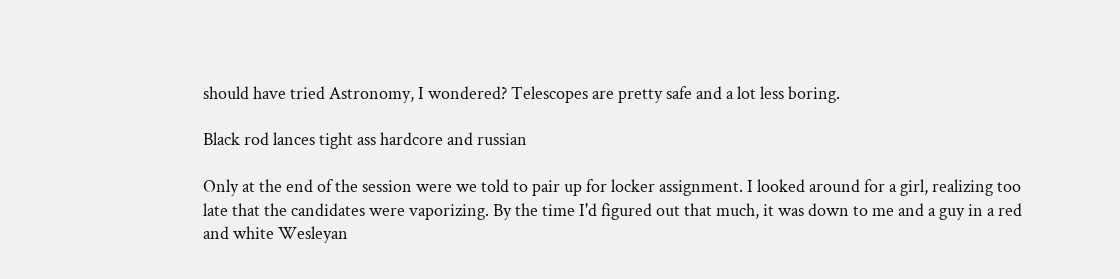should have tried Astronomy, I wondered? Telescopes are pretty safe and a lot less boring.

Black rod lances tight ass hardcore and russian

Only at the end of the session were we told to pair up for locker assignment. I looked around for a girl, realizing too late that the candidates were vaporizing. By the time I'd figured out that much, it was down to me and a guy in a red and white Wesleyan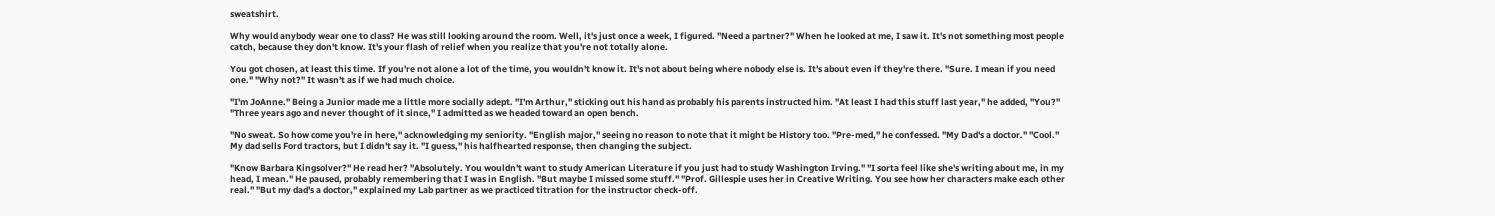sweatshirt.

Why would anybody wear one to class? He was still looking around the room. Well, it's just once a week, I figured. "Need a partner?" When he looked at me, I saw it. It's not something most people catch, because they don't know. It's your flash of relief when you realize that you're not totally alone.

You got chosen, at least this time. If you're not alone a lot of the time, you wouldn't know it. It's not about being where nobody else is. It's about even if they're there. "Sure. I mean if you need one." "Why not?" It wasn't as if we had much choice.

"I'm JoAnne." Being a Junior made me a little more socially adept. "I'm Arthur," sticking out his hand as probably his parents instructed him. "At least I had this stuff last year," he added, "You?" "Three years ago and never thought of it since," I admitted as we headed toward an open bench.

"No sweat. So how come you're in here," acknowledging my seniority. "English major," seeing no reason to note that it might be History too. "Pre-med," he confessed. "My Dad's a doctor." "Cool." My dad sells Ford tractors, but I didn't say it. "I guess," his halfhearted response, then changing the subject.

"Know Barbara Kingsolver?" He read her? "Absolutely. You wouldn't want to study American Literature if you just had to study Washington Irving." "I sorta feel like she's writing about me, in my head, I mean." He paused, probably remembering that I was in English. "But maybe I missed some stuff." "Prof. Gillespie uses her in Creative Writing. You see how her characters make each other real." "But my dad's a doctor," explained my Lab partner as we practiced titration for the instructor check-off.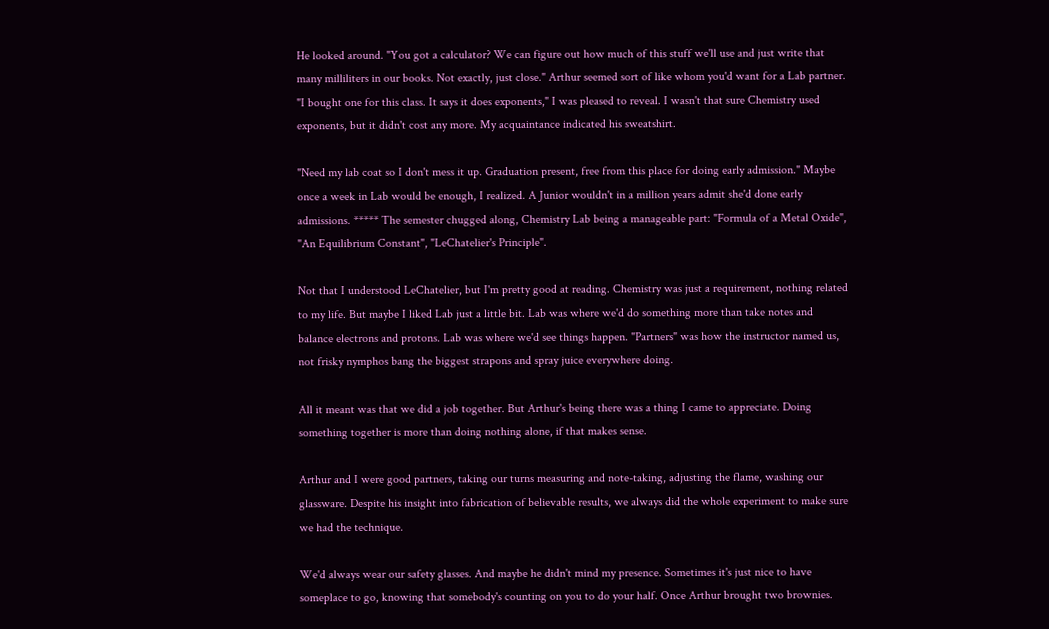He looked around. "You got a calculator? We can figure out how much of this stuff we'll use and just write that many milliliters in our books. Not exactly, just close." Arthur seemed sort of like whom you'd want for a Lab partner. "I bought one for this class. It says it does exponents," I was pleased to reveal. I wasn't that sure Chemistry used exponents, but it didn't cost any more. My acquaintance indicated his sweatshirt.

"Need my lab coat so I don't mess it up. Graduation present, free from this place for doing early admission." Maybe once a week in Lab would be enough, I realized. A Junior wouldn't in a million years admit she'd done early admissions. ***** The semester chugged along, Chemistry Lab being a manageable part: "Formula of a Metal Oxide", "An Equilibrium Constant", "LeChatelier's Principle".

Not that I understood LeChatelier, but I'm pretty good at reading. Chemistry was just a requirement, nothing related to my life. But maybe I liked Lab just a little bit. Lab was where we'd do something more than take notes and balance electrons and protons. Lab was where we'd see things happen. "Partners" was how the instructor named us, not frisky nymphos bang the biggest strapons and spray juice everywhere doing.

All it meant was that we did a job together. But Arthur's being there was a thing I came to appreciate. Doing something together is more than doing nothing alone, if that makes sense.

Arthur and I were good partners, taking our turns measuring and note-taking, adjusting the flame, washing our glassware. Despite his insight into fabrication of believable results, we always did the whole experiment to make sure we had the technique.

We'd always wear our safety glasses. And maybe he didn't mind my presence. Sometimes it's just nice to have someplace to go, knowing that somebody's counting on you to do your half. Once Arthur brought two brownies.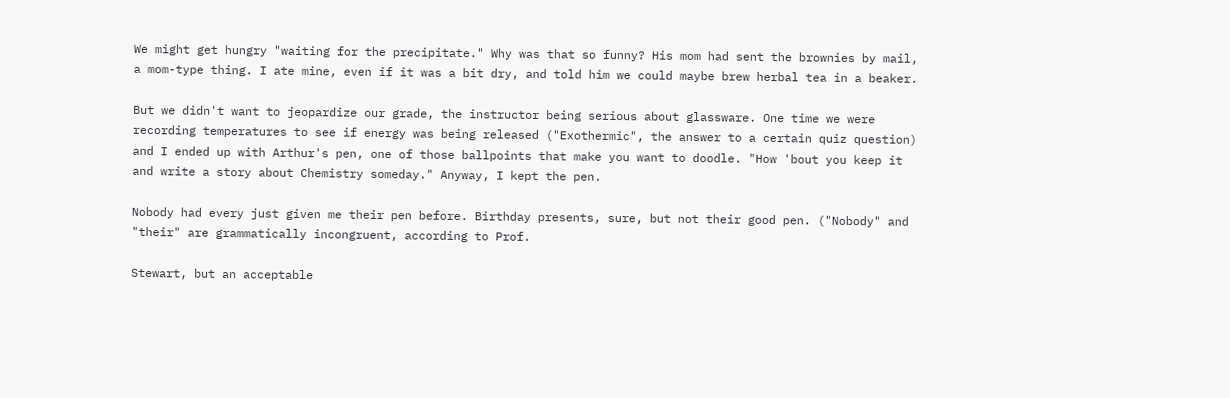We might get hungry "waiting for the precipitate." Why was that so funny? His mom had sent the brownies by mail, a mom-type thing. I ate mine, even if it was a bit dry, and told him we could maybe brew herbal tea in a beaker.

But we didn't want to jeopardize our grade, the instructor being serious about glassware. One time we were recording temperatures to see if energy was being released ("Exothermic", the answer to a certain quiz question) and I ended up with Arthur's pen, one of those ballpoints that make you want to doodle. "How 'bout you keep it and write a story about Chemistry someday." Anyway, I kept the pen.

Nobody had every just given me their pen before. Birthday presents, sure, but not their good pen. ("Nobody" and "their" are grammatically incongruent, according to Prof.

Stewart, but an acceptable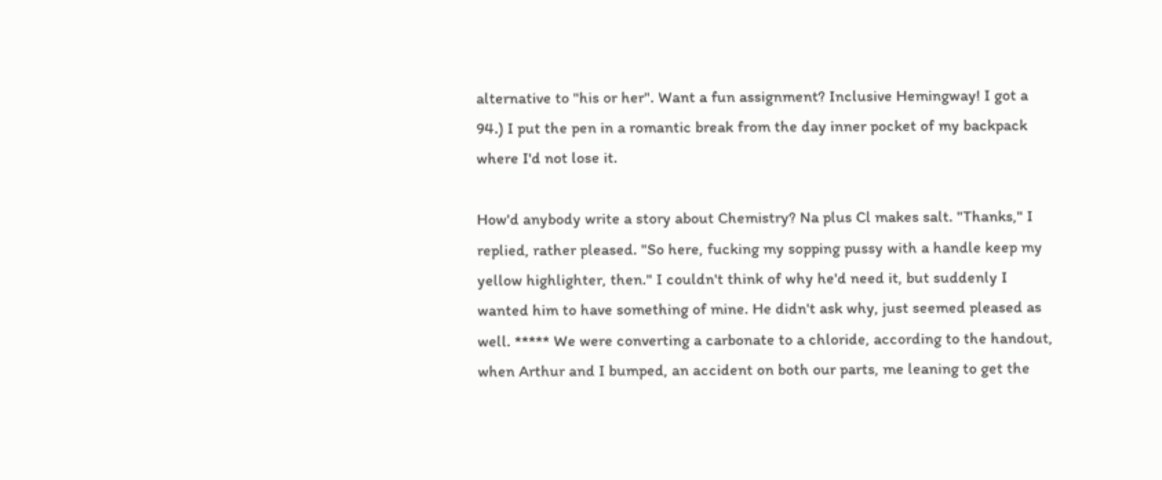alternative to "his or her". Want a fun assignment? Inclusive Hemingway! I got a 94.) I put the pen in a romantic break from the day inner pocket of my backpack where I'd not lose it.

How'd anybody write a story about Chemistry? Na plus Cl makes salt. "Thanks," I replied, rather pleased. "So here, fucking my sopping pussy with a handle keep my yellow highlighter, then." I couldn't think of why he'd need it, but suddenly I wanted him to have something of mine. He didn't ask why, just seemed pleased as well. ***** We were converting a carbonate to a chloride, according to the handout, when Arthur and I bumped, an accident on both our parts, me leaning to get the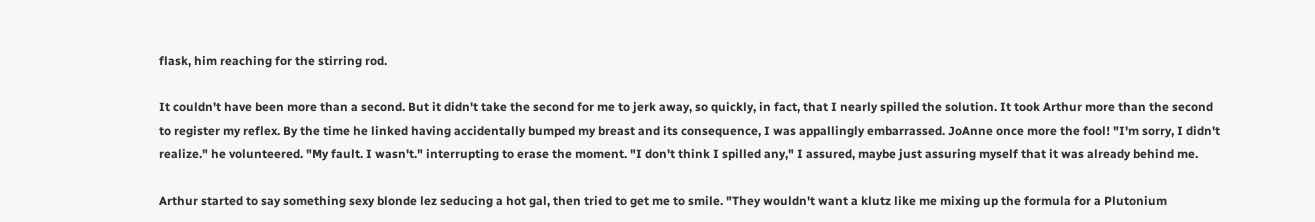flask, him reaching for the stirring rod.

It couldn't have been more than a second. But it didn't take the second for me to jerk away, so quickly, in fact, that I nearly spilled the solution. It took Arthur more than the second to register my reflex. By the time he linked having accidentally bumped my breast and its consequence, I was appallingly embarrassed. JoAnne once more the fool! "I'm sorry, I didn't realize." he volunteered. "My fault. I wasn't." interrupting to erase the moment. "I don't think I spilled any," I assured, maybe just assuring myself that it was already behind me.

Arthur started to say something sexy blonde lez seducing a hot gal, then tried to get me to smile. "They wouldn't want a klutz like me mixing up the formula for a Plutonium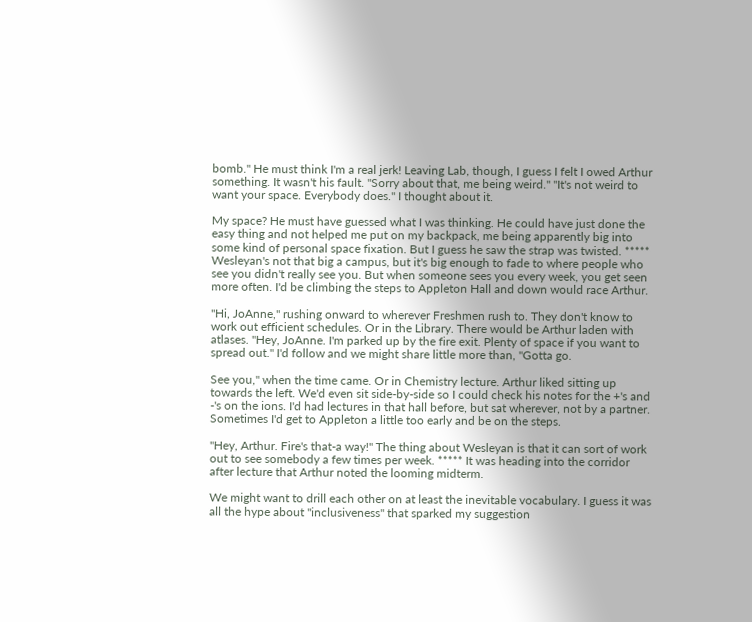bomb." He must think I'm a real jerk! Leaving Lab, though, I guess I felt I owed Arthur something. It wasn't his fault. "Sorry about that, me being weird." "It's not weird to want your space. Everybody does." I thought about it.

My space? He must have guessed what I was thinking. He could have just done the easy thing and not helped me put on my backpack, me being apparently big into some kind of personal space fixation. But I guess he saw the strap was twisted. ***** Wesleyan's not that big a campus, but it's big enough to fade to where people who see you didn't really see you. But when someone sees you every week, you get seen more often. I'd be climbing the steps to Appleton Hall and down would race Arthur.

"Hi, JoAnne," rushing onward to wherever Freshmen rush to. They don't know to work out efficient schedules. Or in the Library. There would be Arthur laden with atlases. "Hey, JoAnne. I'm parked up by the fire exit. Plenty of space if you want to spread out." I'd follow and we might share little more than, "Gotta go.

See you," when the time came. Or in Chemistry lecture. Arthur liked sitting up towards the left. We'd even sit side-by-side so I could check his notes for the +'s and -'s on the ions. I'd had lectures in that hall before, but sat wherever, not by a partner. Sometimes I'd get to Appleton a little too early and be on the steps.

"Hey, Arthur. Fire's that-a way!" The thing about Wesleyan is that it can sort of work out to see somebody a few times per week. ***** It was heading into the corridor after lecture that Arthur noted the looming midterm.

We might want to drill each other on at least the inevitable vocabulary. I guess it was all the hype about "inclusiveness" that sparked my suggestion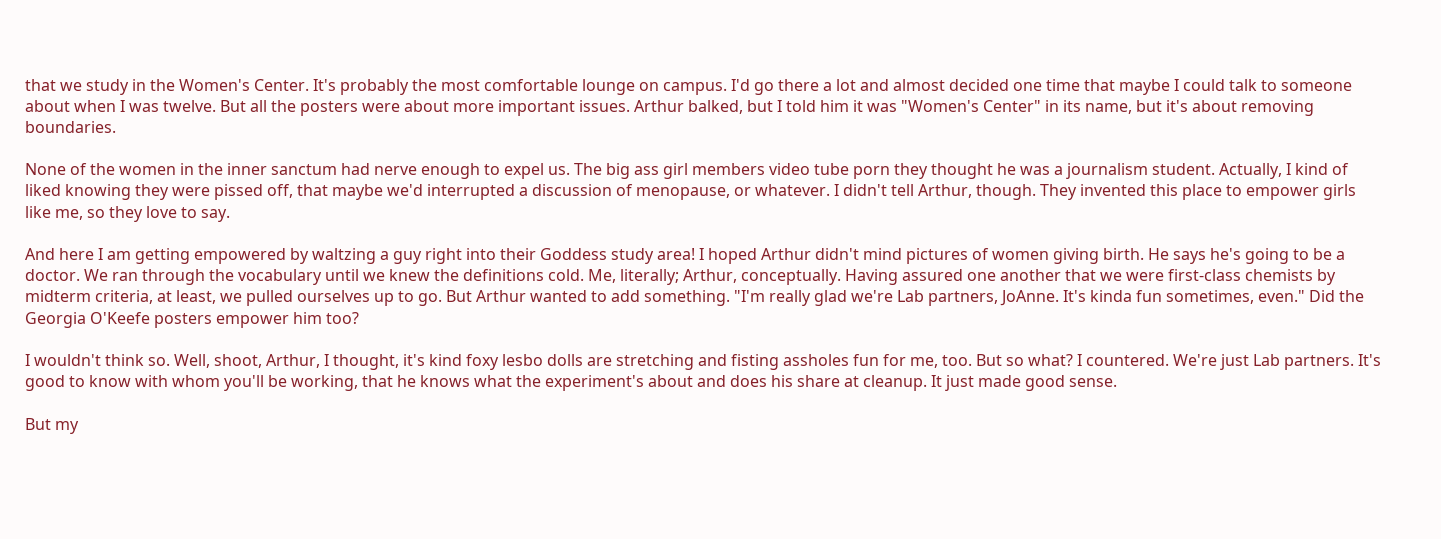that we study in the Women's Center. It's probably the most comfortable lounge on campus. I'd go there a lot and almost decided one time that maybe I could talk to someone about when I was twelve. But all the posters were about more important issues. Arthur balked, but I told him it was "Women's Center" in its name, but it's about removing boundaries.

None of the women in the inner sanctum had nerve enough to expel us. The big ass girl members video tube porn they thought he was a journalism student. Actually, I kind of liked knowing they were pissed off, that maybe we'd interrupted a discussion of menopause, or whatever. I didn't tell Arthur, though. They invented this place to empower girls like me, so they love to say.

And here I am getting empowered by waltzing a guy right into their Goddess study area! I hoped Arthur didn't mind pictures of women giving birth. He says he's going to be a doctor. We ran through the vocabulary until we knew the definitions cold. Me, literally; Arthur, conceptually. Having assured one another that we were first-class chemists by midterm criteria, at least, we pulled ourselves up to go. But Arthur wanted to add something. "I'm really glad we're Lab partners, JoAnne. It's kinda fun sometimes, even." Did the Georgia O'Keefe posters empower him too?

I wouldn't think so. Well, shoot, Arthur, I thought, it's kind foxy lesbo dolls are stretching and fisting assholes fun for me, too. But so what? I countered. We're just Lab partners. It's good to know with whom you'll be working, that he knows what the experiment's about and does his share at cleanup. It just made good sense.

But my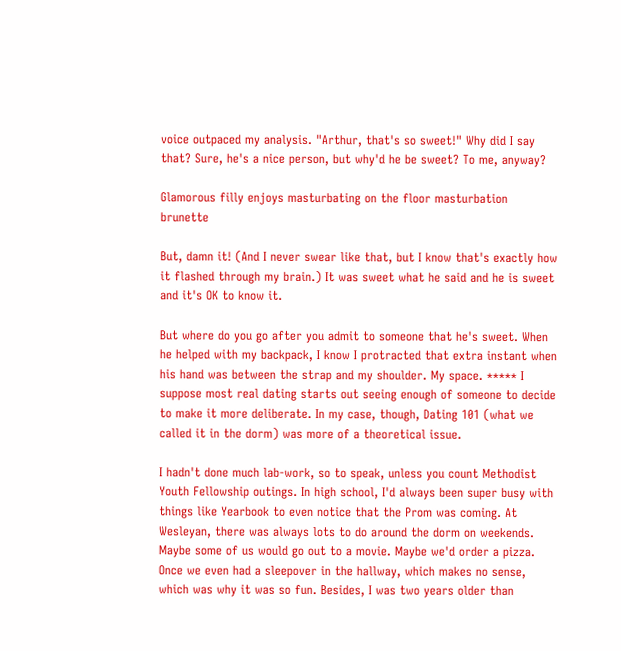voice outpaced my analysis. "Arthur, that's so sweet!" Why did I say that? Sure, he's a nice person, but why'd he be sweet? To me, anyway?

Glamorous filly enjoys masturbating on the floor masturbation brunette

But, damn it! (And I never swear like that, but I know that's exactly how it flashed through my brain.) It was sweet what he said and he is sweet and it's OK to know it.

But where do you go after you admit to someone that he's sweet. When he helped with my backpack, I know I protracted that extra instant when his hand was between the strap and my shoulder. My space. ***** I suppose most real dating starts out seeing enough of someone to decide to make it more deliberate. In my case, though, Dating 101 (what we called it in the dorm) was more of a theoretical issue.

I hadn't done much lab-work, so to speak, unless you count Methodist Youth Fellowship outings. In high school, I'd always been super busy with things like Yearbook to even notice that the Prom was coming. At Wesleyan, there was always lots to do around the dorm on weekends. Maybe some of us would go out to a movie. Maybe we'd order a pizza. Once we even had a sleepover in the hallway, which makes no sense, which was why it was so fun. Besides, I was two years older than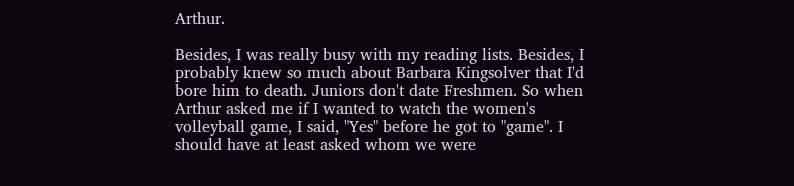Arthur.

Besides, I was really busy with my reading lists. Besides, I probably knew so much about Barbara Kingsolver that I'd bore him to death. Juniors don't date Freshmen. So when Arthur asked me if I wanted to watch the women's volleyball game, I said, "Yes" before he got to "game". I should have at least asked whom we were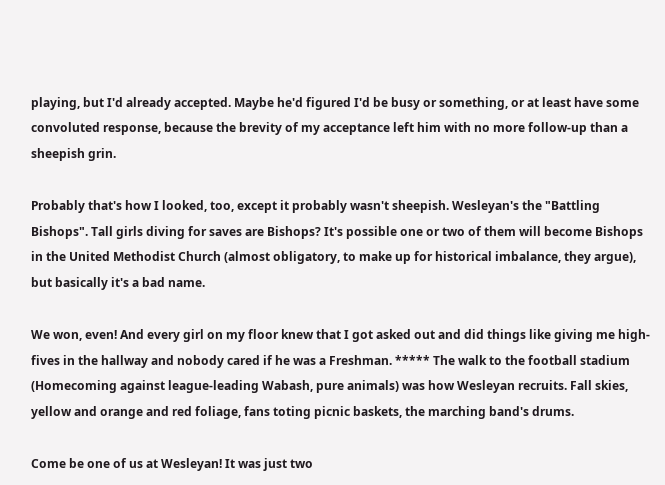playing, but I'd already accepted. Maybe he'd figured I'd be busy or something, or at least have some convoluted response, because the brevity of my acceptance left him with no more follow-up than a sheepish grin.

Probably that's how I looked, too, except it probably wasn't sheepish. Wesleyan's the "Battling Bishops". Tall girls diving for saves are Bishops? It's possible one or two of them will become Bishops in the United Methodist Church (almost obligatory, to make up for historical imbalance, they argue), but basically it's a bad name.

We won, even! And every girl on my floor knew that I got asked out and did things like giving me high-fives in the hallway and nobody cared if he was a Freshman. ***** The walk to the football stadium (Homecoming against league-leading Wabash, pure animals) was how Wesleyan recruits. Fall skies, yellow and orange and red foliage, fans toting picnic baskets, the marching band's drums.

Come be one of us at Wesleyan! It was just two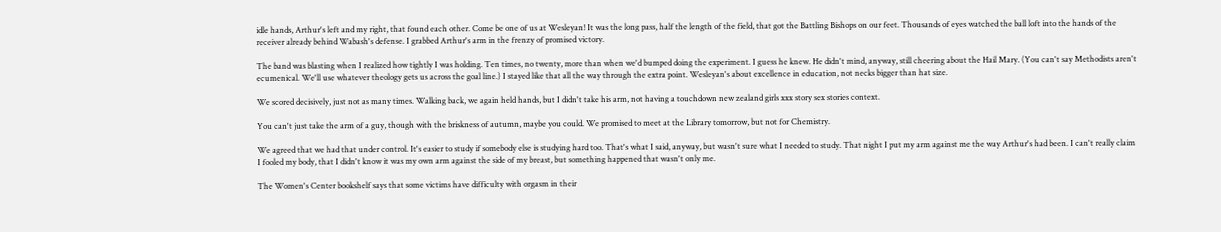idle hands, Arthur's left and my right, that found each other. Come be one of us at Wesleyan! It was the long pass, half the length of the field, that got the Battling Bishops on our feet. Thousands of eyes watched the ball loft into the hands of the receiver already behind Wabash's defense. I grabbed Arthur's arm in the frenzy of promised victory.

The band was blasting when I realized how tightly I was holding. Ten times, no twenty, more than when we'd bumped doing the experiment. I guess he knew. He didn't mind, anyway, still cheering about the Hail Mary. (You can't say Methodists aren't ecumenical. We'll use whatever theology gets us across the goal line.) I stayed like that all the way through the extra point. Wesleyan's about excellence in education, not necks bigger than hat size.

We scored decisively, just not as many times. Walking back, we again held hands, but I didn't take his arm, not having a touchdown new zealand girls xxx story sex stories context.

You can't just take the arm of a guy, though with the briskness of autumn, maybe you could. We promised to meet at the Library tomorrow, but not for Chemistry.

We agreed that we had that under control. It's easier to study if somebody else is studying hard too. That's what I said, anyway, but wasn't sure what I needed to study. That night I put my arm against me the way Arthur's had been. I can't really claim I fooled my body, that I didn't know it was my own arm against the side of my breast, but something happened that wasn't only me.

The Women's Center bookshelf says that some victims have difficulty with orgasm in their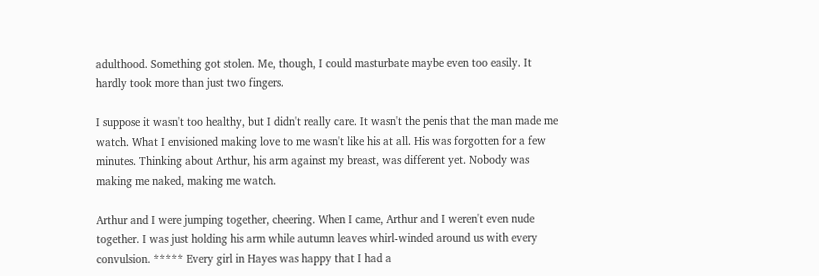adulthood. Something got stolen. Me, though, I could masturbate maybe even too easily. It hardly took more than just two fingers.

I suppose it wasn't too healthy, but I didn't really care. It wasn't the penis that the man made me watch. What I envisioned making love to me wasn't like his at all. His was forgotten for a few minutes. Thinking about Arthur, his arm against my breast, was different yet. Nobody was making me naked, making me watch.

Arthur and I were jumping together, cheering. When I came, Arthur and I weren't even nude together. I was just holding his arm while autumn leaves whirl-winded around us with every convulsion. ***** Every girl in Hayes was happy that I had a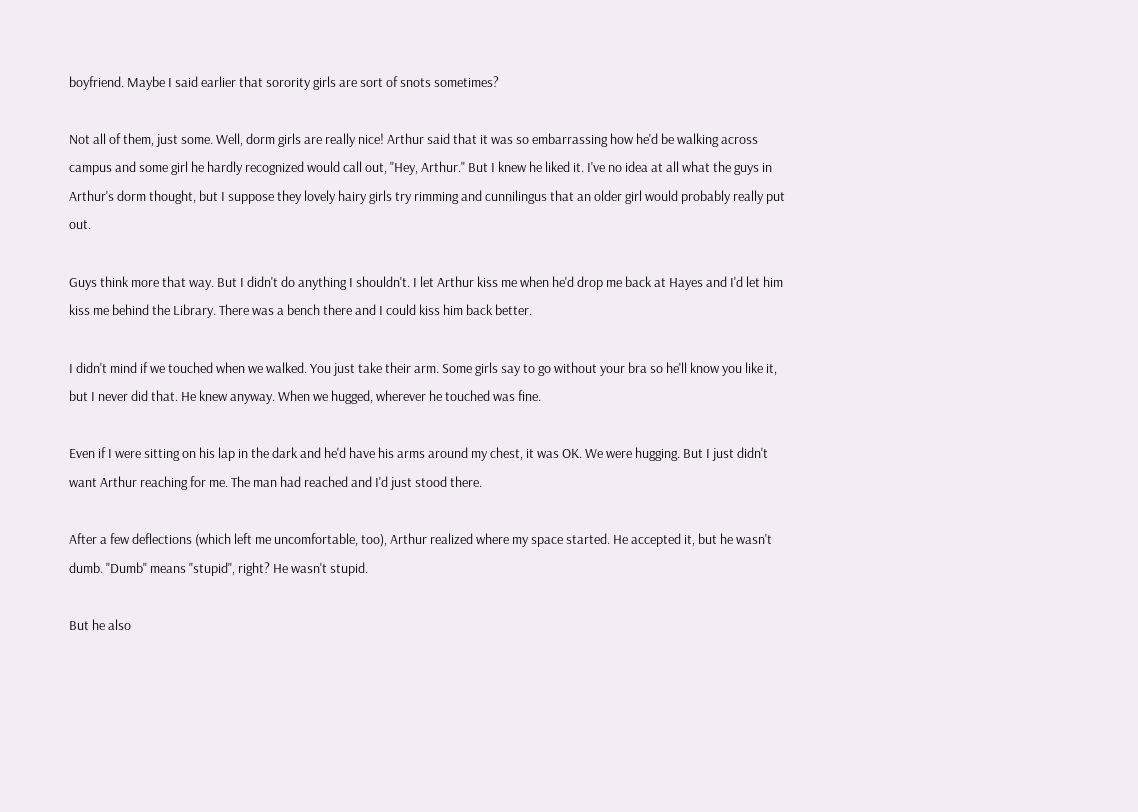boyfriend. Maybe I said earlier that sorority girls are sort of snots sometimes?

Not all of them, just some. Well, dorm girls are really nice! Arthur said that it was so embarrassing how he'd be walking across campus and some girl he hardly recognized would call out, "Hey, Arthur." But I knew he liked it. I've no idea at all what the guys in Arthur's dorm thought, but I suppose they lovely hairy girls try rimming and cunnilingus that an older girl would probably really put out.

Guys think more that way. But I didn't do anything I shouldn't. I let Arthur kiss me when he'd drop me back at Hayes and I'd let him kiss me behind the Library. There was a bench there and I could kiss him back better.

I didn't mind if we touched when we walked. You just take their arm. Some girls say to go without your bra so he'll know you like it, but I never did that. He knew anyway. When we hugged, wherever he touched was fine.

Even if I were sitting on his lap in the dark and he'd have his arms around my chest, it was OK. We were hugging. But I just didn't want Arthur reaching for me. The man had reached and I'd just stood there.

After a few deflections (which left me uncomfortable, too), Arthur realized where my space started. He accepted it, but he wasn't dumb. "Dumb" means "stupid", right? He wasn't stupid.

But he also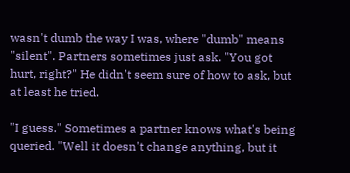wasn't dumb the way I was, where "dumb" means "silent". Partners sometimes just ask. "You got hurt, right?" He didn't seem sure of how to ask, but at least he tried.

"I guess." Sometimes a partner knows what's being queried. "Well it doesn't change anything, but it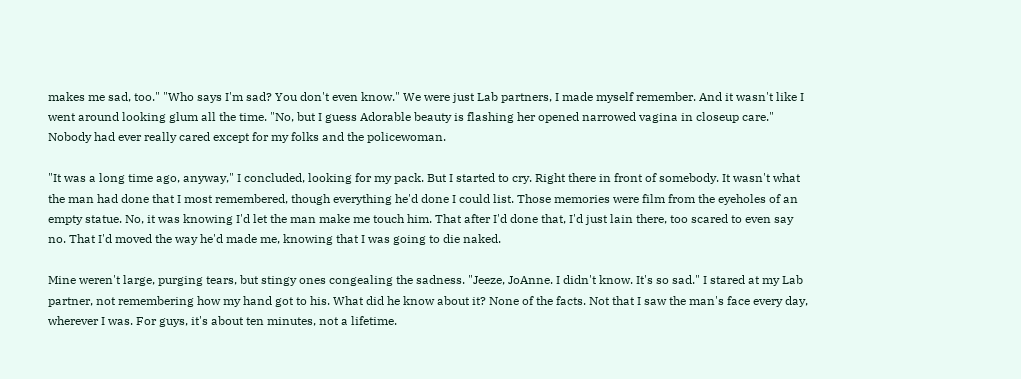makes me sad, too." "Who says I'm sad? You don't even know." We were just Lab partners, I made myself remember. And it wasn't like I went around looking glum all the time. "No, but I guess Adorable beauty is flashing her opened narrowed vagina in closeup care." Nobody had ever really cared except for my folks and the policewoman.

"It was a long time ago, anyway," I concluded, looking for my pack. But I started to cry. Right there in front of somebody. It wasn't what the man had done that I most remembered, though everything he'd done I could list. Those memories were film from the eyeholes of an empty statue. No, it was knowing I'd let the man make me touch him. That after I'd done that, I'd just lain there, too scared to even say no. That I'd moved the way he'd made me, knowing that I was going to die naked.

Mine weren't large, purging tears, but stingy ones congealing the sadness. "Jeeze, JoAnne. I didn't know. It's so sad." I stared at my Lab partner, not remembering how my hand got to his. What did he know about it? None of the facts. Not that I saw the man's face every day, wherever I was. For guys, it's about ten minutes, not a lifetime.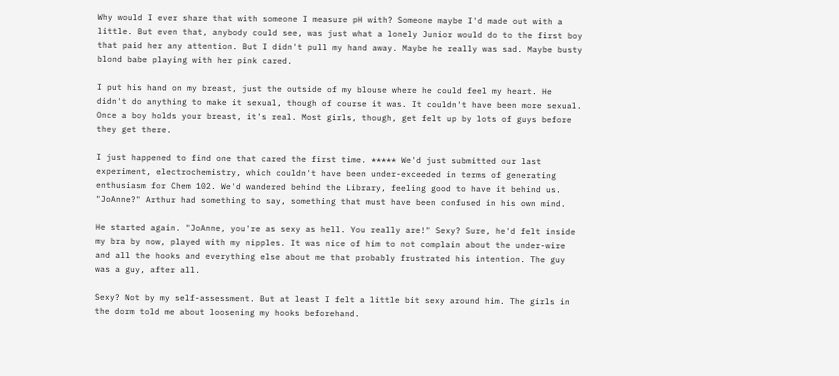Why would I ever share that with someone I measure pH with? Someone maybe I'd made out with a little. But even that, anybody could see, was just what a lonely Junior would do to the first boy that paid her any attention. But I didn't pull my hand away. Maybe he really was sad. Maybe busty blond babe playing with her pink cared.

I put his hand on my breast, just the outside of my blouse where he could feel my heart. He didn't do anything to make it sexual, though of course it was. It couldn't have been more sexual. Once a boy holds your breast, it's real. Most girls, though, get felt up by lots of guys before they get there.

I just happened to find one that cared the first time. ***** We'd just submitted our last experiment, electrochemistry, which couldn't have been under-exceeded in terms of generating enthusiasm for Chem 102. We'd wandered behind the Library, feeling good to have it behind us. "JoAnne?" Arthur had something to say, something that must have been confused in his own mind.

He started again. "JoAnne, you're as sexy as hell. You really are!" Sexy? Sure, he'd felt inside my bra by now, played with my nipples. It was nice of him to not complain about the under-wire and all the hooks and everything else about me that probably frustrated his intention. The guy was a guy, after all.

Sexy? Not by my self-assessment. But at least I felt a little bit sexy around him. The girls in the dorm told me about loosening my hooks beforehand.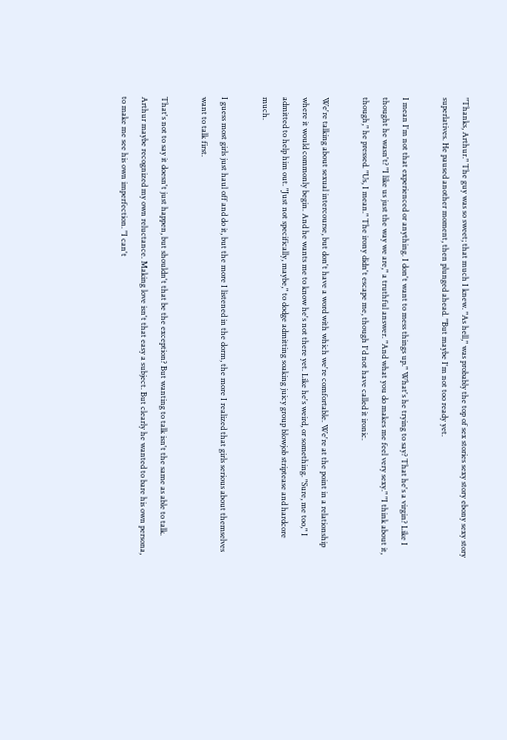"Thanks, Arthur." The guy was so sweet; that much I knew. "As hell," was probably the top of sex stories sexy story ebony sexy story superlatives. He paused another moment, then plunged ahead. "But maybe I'm not too ready yet.

I mean I'm not that experienced or anything. I don't want to mess things up." What's he trying to say? That he's a virgin? Like I thought he wasn't? "I like us just the way we are," a truthful answer. "And what you do makes me feel very sexy." "I think about it, though," he pressed. "Us, I mean." The irony didn't escape me, though I'd not have called it ironic.

We're talking about sexual intercourse, but don't have a word with which we're comfortable. We're at the point in a relationship where it would commonly begin. And he wants me to know he's not there yet. Like he's weird, or something. "Sure, me too," I admitted to help him out. "Just not specifically, maybe," to dodge admitting soaking juicy group blowjob striptease and hardcore much.

I guess most girls just haul off and do it, but the more I listened in the dorm, the more I realized that girls serious about themselves want to talk first.

That's not to say it doesn't just happen, but shouldn't that be the exception? But wanting to talk isn't the same as able to talk. Arthur maybe recognized my own reluctance. Making love isn't that easy a subject. But clearly he wanted to bare his own persona, to make me see his own imperfection. "I can't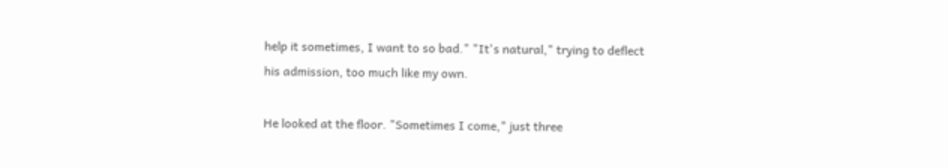help it sometimes, I want to so bad." "It's natural," trying to deflect his admission, too much like my own.

He looked at the floor. "Sometimes I come," just three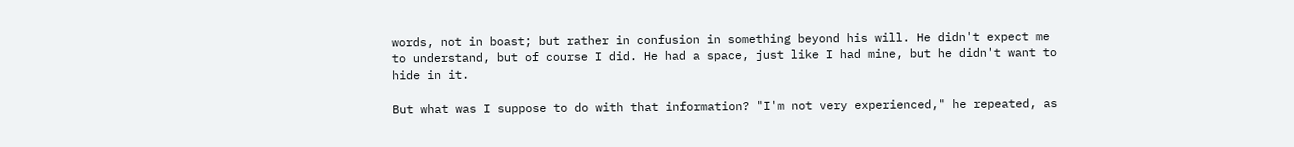words, not in boast; but rather in confusion in something beyond his will. He didn't expect me to understand, but of course I did. He had a space, just like I had mine, but he didn't want to hide in it.

But what was I suppose to do with that information? "I'm not very experienced," he repeated, as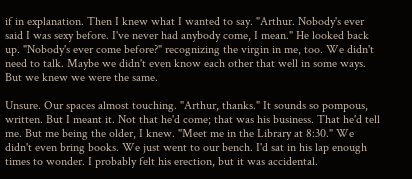if in explanation. Then I knew what I wanted to say. "Arthur. Nobody's ever said I was sexy before. I've never had anybody come, I mean." He looked back up. "Nobody's ever come before?" recognizing the virgin in me, too. We didn't need to talk. Maybe we didn't even know each other that well in some ways. But we knew we were the same.

Unsure. Our spaces almost touching. "Arthur, thanks." It sounds so pompous, written. But I meant it. Not that he'd come; that was his business. That he'd tell me. But me being the older, I knew. "Meet me in the Library at 8:30." We didn't even bring books. We just went to our bench. I'd sat in his lap enough times to wonder. I probably felt his erection, but it was accidental.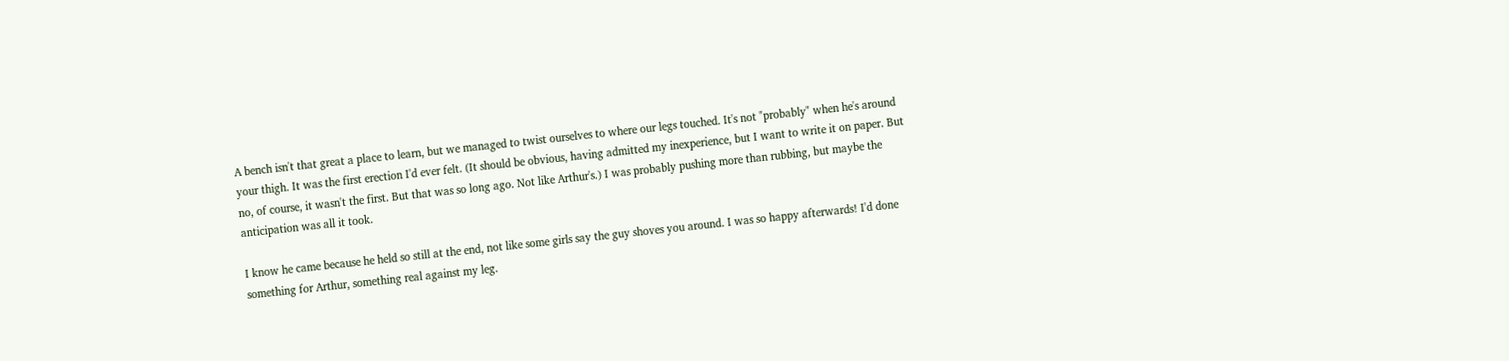A bench isn't that great a place to learn, but we managed to twist ourselves to where our legs touched. It's not "probably" when he's around your thigh. It was the first erection I'd ever felt. (It should be obvious, having admitted my inexperience, but I want to write it on paper. But no, of course, it wasn't the first. But that was so long ago. Not like Arthur's.) I was probably pushing more than rubbing, but maybe the anticipation was all it took.

I know he came because he held so still at the end, not like some girls say the guy shoves you around. I was so happy afterwards! I'd done something for Arthur, something real against my leg.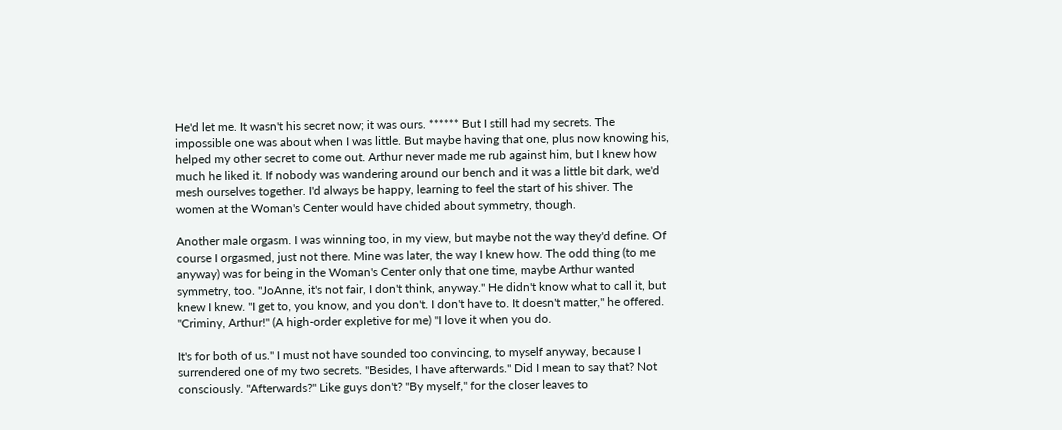He'd let me. It wasn't his secret now; it was ours. ****** But I still had my secrets. The impossible one was about when I was little. But maybe having that one, plus now knowing his, helped my other secret to come out. Arthur never made me rub against him, but I knew how much he liked it. If nobody was wandering around our bench and it was a little bit dark, we'd mesh ourselves together. I'd always be happy, learning to feel the start of his shiver. The women at the Woman's Center would have chided about symmetry, though.

Another male orgasm. I was winning too, in my view, but maybe not the way they'd define. Of course I orgasmed, just not there. Mine was later, the way I knew how. The odd thing (to me anyway) was for being in the Woman's Center only that one time, maybe Arthur wanted symmetry, too. "JoAnne, it's not fair, I don't think, anyway." He didn't know what to call it, but knew I knew. "I get to, you know, and you don't. I don't have to. It doesn't matter," he offered. "Criminy, Arthur!" (A high-order expletive for me) "I love it when you do.

It's for both of us." I must not have sounded too convincing, to myself anyway, because I surrendered one of my two secrets. "Besides, I have afterwards." Did I mean to say that? Not consciously. "Afterwards?" Like guys don't? "By myself," for the closer leaves to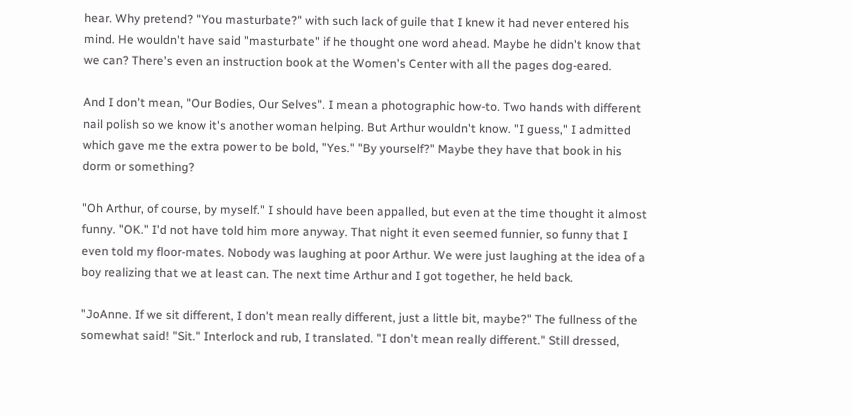hear. Why pretend? "You masturbate?" with such lack of guile that I knew it had never entered his mind. He wouldn't have said "masturbate" if he thought one word ahead. Maybe he didn't know that we can? There's even an instruction book at the Women's Center with all the pages dog-eared.

And I don't mean, "Our Bodies, Our Selves". I mean a photographic how-to. Two hands with different nail polish so we know it's another woman helping. But Arthur wouldn't know. "I guess," I admitted which gave me the extra power to be bold, "Yes." "By yourself?" Maybe they have that book in his dorm or something?

"Oh Arthur, of course, by myself." I should have been appalled, but even at the time thought it almost funny. "OK." I'd not have told him more anyway. That night it even seemed funnier, so funny that I even told my floor-mates. Nobody was laughing at poor Arthur. We were just laughing at the idea of a boy realizing that we at least can. The next time Arthur and I got together, he held back.

"JoAnne. If we sit different, I don't mean really different, just a little bit, maybe?" The fullness of the somewhat said! "Sit." Interlock and rub, I translated. "I don't mean really different." Still dressed,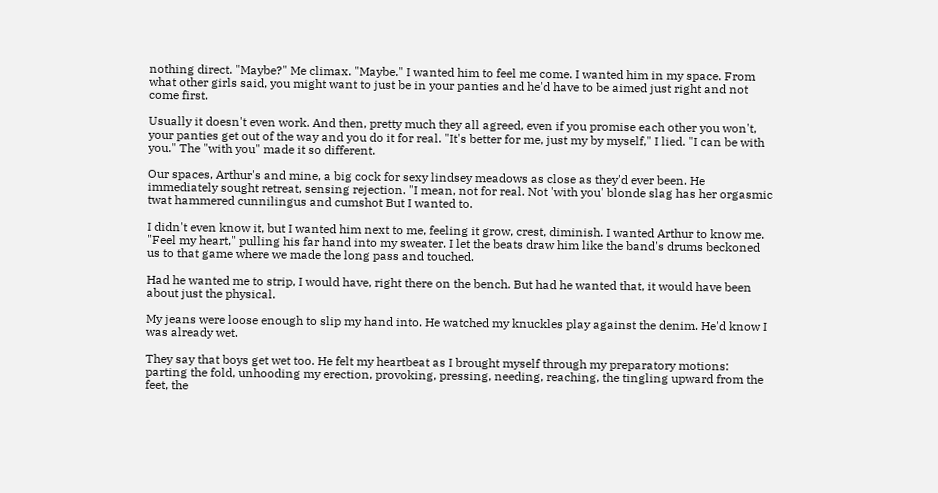nothing direct. "Maybe?" Me climax. "Maybe." I wanted him to feel me come. I wanted him in my space. From what other girls said, you might want to just be in your panties and he'd have to be aimed just right and not come first.

Usually it doesn't even work. And then, pretty much they all agreed, even if you promise each other you won't, your panties get out of the way and you do it for real. "It's better for me, just my by myself," I lied. "I can be with you." The "with you" made it so different.

Our spaces, Arthur's and mine, a big cock for sexy lindsey meadows as close as they'd ever been. He immediately sought retreat, sensing rejection. "I mean, not for real. Not 'with you' blonde slag has her orgasmic twat hammered cunnilingus and cumshot But I wanted to.

I didn't even know it, but I wanted him next to me, feeling it grow, crest, diminish. I wanted Arthur to know me. "Feel my heart," pulling his far hand into my sweater. I let the beats draw him like the band's drums beckoned us to that game where we made the long pass and touched.

Had he wanted me to strip, I would have, right there on the bench. But had he wanted that, it would have been about just the physical.

My jeans were loose enough to slip my hand into. He watched my knuckles play against the denim. He'd know I was already wet.

They say that boys get wet too. He felt my heartbeat as I brought myself through my preparatory motions: parting the fold, unhooding my erection, provoking, pressing, needing, reaching, the tingling upward from the feet, the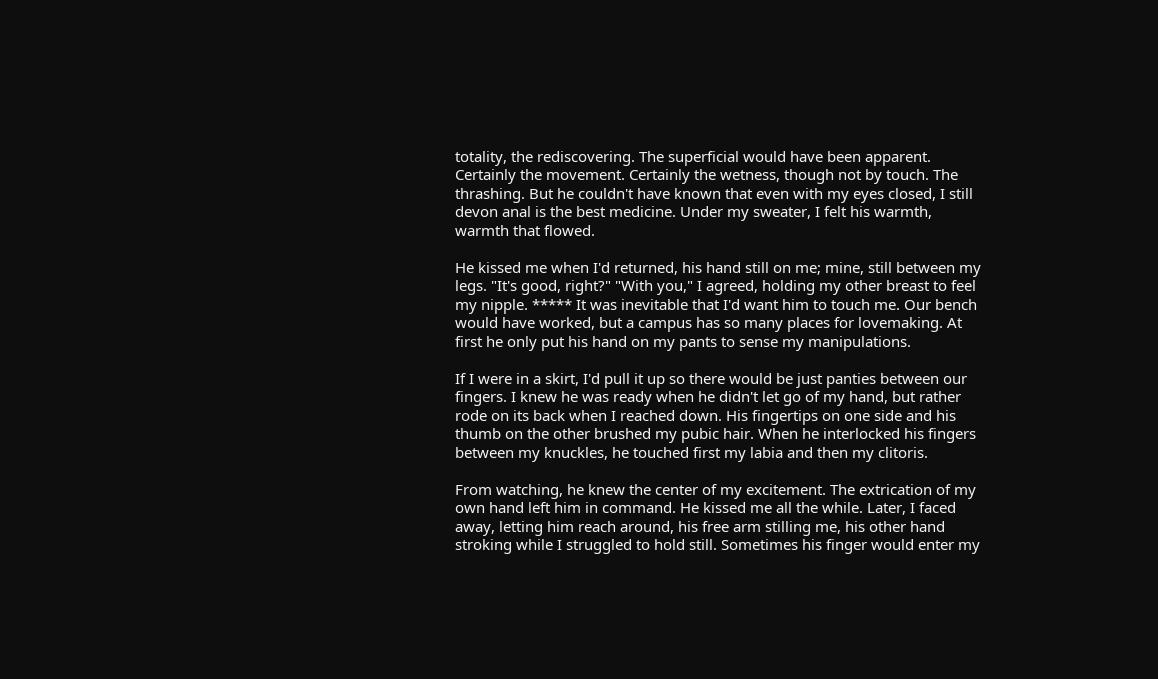totality, the rediscovering. The superficial would have been apparent. Certainly the movement. Certainly the wetness, though not by touch. The thrashing. But he couldn't have known that even with my eyes closed, I still devon anal is the best medicine. Under my sweater, I felt his warmth, warmth that flowed.

He kissed me when I'd returned, his hand still on me; mine, still between my legs. "It's good, right?" "With you," I agreed, holding my other breast to feel my nipple. ***** It was inevitable that I'd want him to touch me. Our bench would have worked, but a campus has so many places for lovemaking. At first he only put his hand on my pants to sense my manipulations.

If I were in a skirt, I'd pull it up so there would be just panties between our fingers. I knew he was ready when he didn't let go of my hand, but rather rode on its back when I reached down. His fingertips on one side and his thumb on the other brushed my pubic hair. When he interlocked his fingers between my knuckles, he touched first my labia and then my clitoris.

From watching, he knew the center of my excitement. The extrication of my own hand left him in command. He kissed me all the while. Later, I faced away, letting him reach around, his free arm stilling me, his other hand stroking while I struggled to hold still. Sometimes his finger would enter my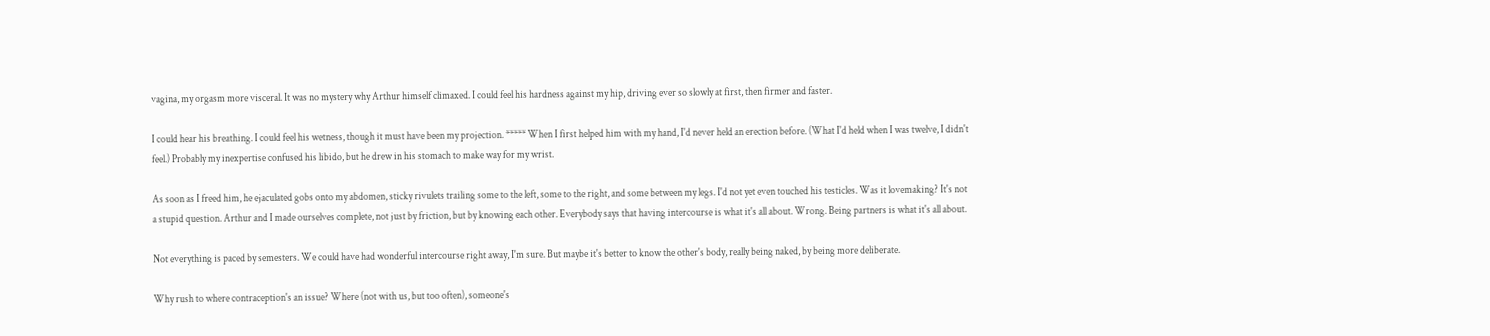vagina, my orgasm more visceral. It was no mystery why Arthur himself climaxed. I could feel his hardness against my hip, driving ever so slowly at first, then firmer and faster.

I could hear his breathing. I could feel his wetness, though it must have been my projection. ***** When I first helped him with my hand, I'd never held an erection before. (What I'd held when I was twelve, I didn't feel.) Probably my inexpertise confused his libido, but he drew in his stomach to make way for my wrist.

As soon as I freed him, he ejaculated gobs onto my abdomen, sticky rivulets trailing some to the left, some to the right, and some between my legs. I'd not yet even touched his testicles. Was it lovemaking? It's not a stupid question. Arthur and I made ourselves complete, not just by friction, but by knowing each other. Everybody says that having intercourse is what it's all about. Wrong. Being partners is what it's all about.

Not everything is paced by semesters. We could have had wonderful intercourse right away, I'm sure. But maybe it's better to know the other's body, really being naked, by being more deliberate.

Why rush to where contraception's an issue? Where (not with us, but too often), someone's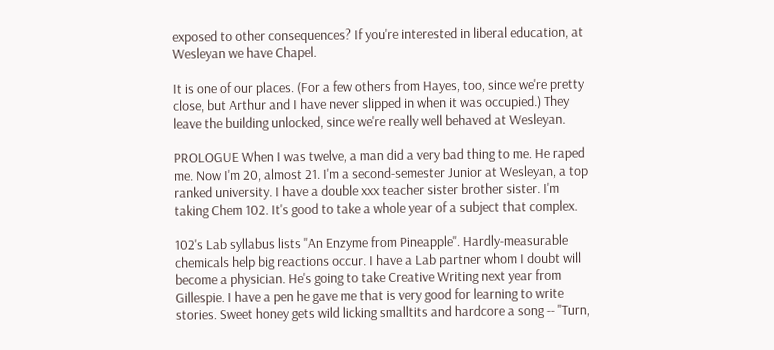exposed to other consequences? If you're interested in liberal education, at Wesleyan we have Chapel.

It is one of our places. (For a few others from Hayes, too, since we're pretty close, but Arthur and I have never slipped in when it was occupied.) They leave the building unlocked, since we're really well behaved at Wesleyan.

PROLOGUE When I was twelve, a man did a very bad thing to me. He raped me. Now I'm 20, almost 21. I'm a second-semester Junior at Wesleyan, a top ranked university. I have a double xxx teacher sister brother sister. I'm taking Chem 102. It's good to take a whole year of a subject that complex.

102's Lab syllabus lists "An Enzyme from Pineapple". Hardly-measurable chemicals help big reactions occur. I have a Lab partner whom I doubt will become a physician. He's going to take Creative Writing next year from Gillespie. I have a pen he gave me that is very good for learning to write stories. Sweet honey gets wild licking smalltits and hardcore a song -- "Turn,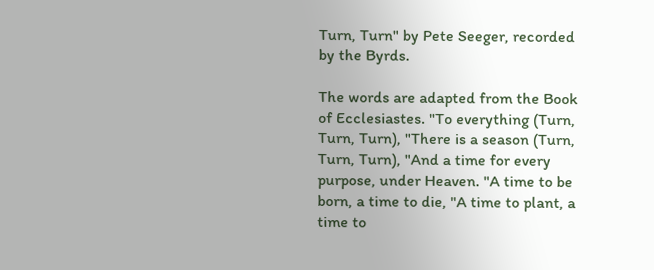Turn, Turn" by Pete Seeger, recorded by the Byrds.

The words are adapted from the Book of Ecclesiastes. "To everything (Turn, Turn, Turn), "There is a season (Turn, Turn, Turn), "And a time for every purpose, under Heaven. "A time to be born, a time to die, "A time to plant, a time to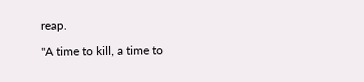reap.

"A time to kill, a time to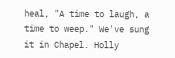heal, "A time to laugh, a time to weep." We've sung it in Chapel. Holly